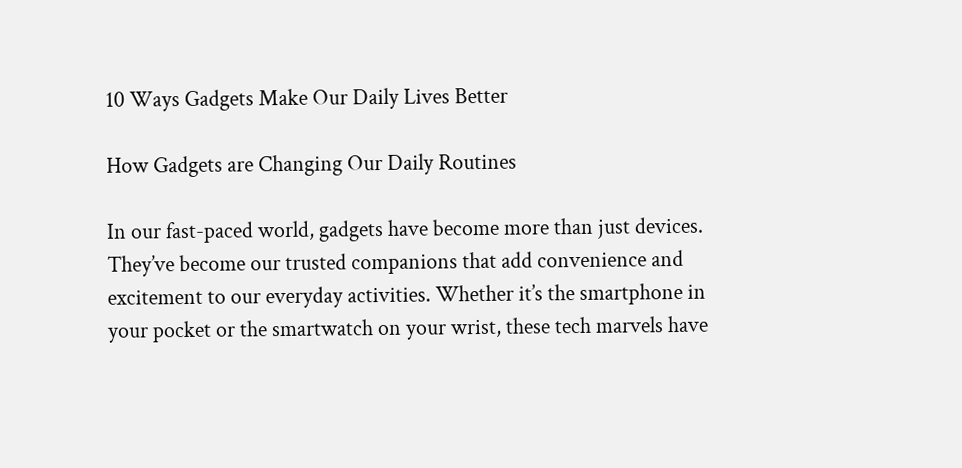10 Ways Gadgets Make Our Daily Lives Better

How Gadgets are Changing Our Daily Routines

In our fast-paced world, gadgets have become more than just devices. They’ve become our trusted companions that add convenience and excitement to our everyday activities. Whether it’s the smartphone in your pocket or the smartwatch on your wrist, these tech marvels have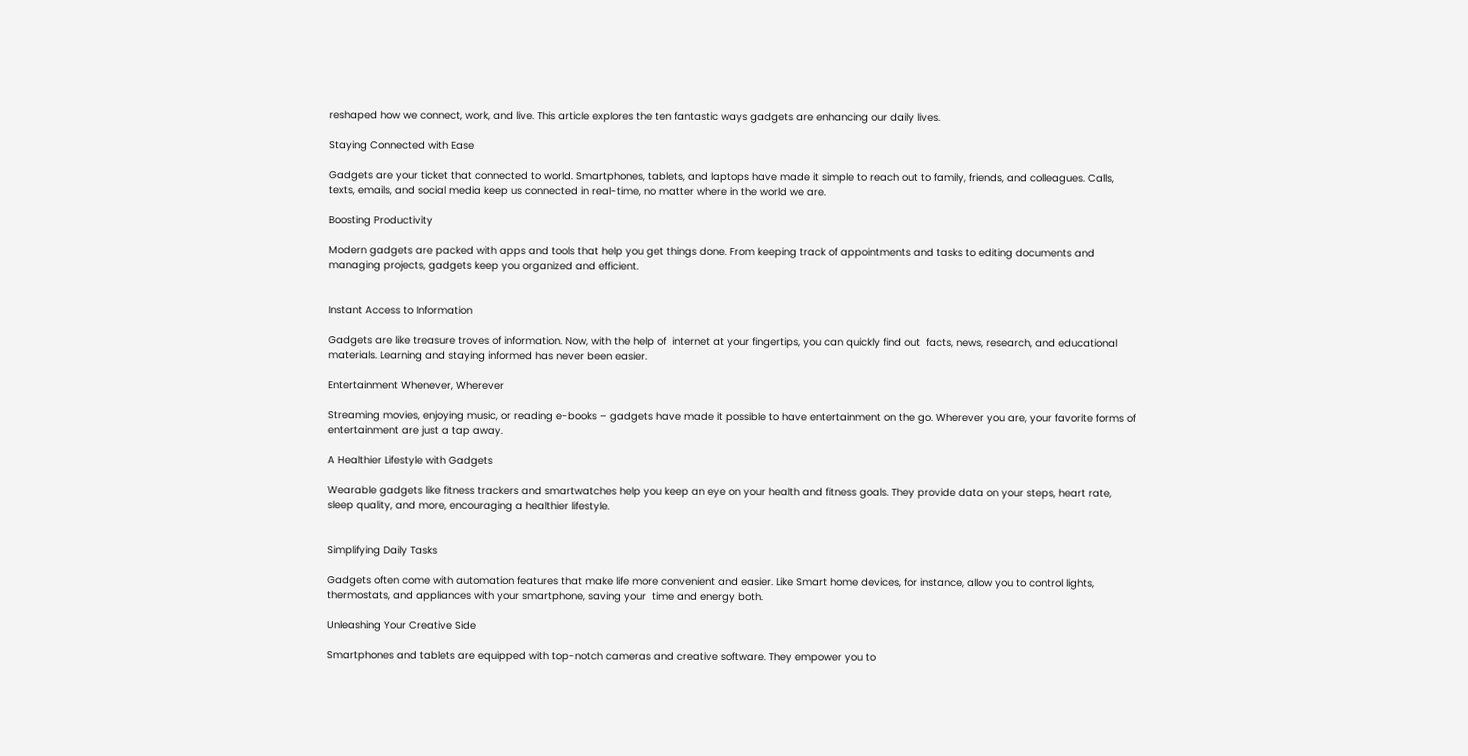reshaped how we connect, work, and live. This article explores the ten fantastic ways gadgets are enhancing our daily lives.

Staying Connected with Ease

Gadgets are your ticket that connected to world. Smartphones, tablets, and laptops have made it simple to reach out to family, friends, and colleagues. Calls, texts, emails, and social media keep us connected in real-time, no matter where in the world we are.

Boosting Productivity

Modern gadgets are packed with apps and tools that help you get things done. From keeping track of appointments and tasks to editing documents and managing projects, gadgets keep you organized and efficient.


Instant Access to Information

Gadgets are like treasure troves of information. Now, with the help of  internet at your fingertips, you can quickly find out  facts, news, research, and educational materials. Learning and staying informed has never been easier.

Entertainment Whenever, Wherever

Streaming movies, enjoying music, or reading e-books – gadgets have made it possible to have entertainment on the go. Wherever you are, your favorite forms of entertainment are just a tap away.

A Healthier Lifestyle with Gadgets

Wearable gadgets like fitness trackers and smartwatches help you keep an eye on your health and fitness goals. They provide data on your steps, heart rate, sleep quality, and more, encouraging a healthier lifestyle.


Simplifying Daily Tasks

Gadgets often come with automation features that make life more convenient and easier. Like Smart home devices, for instance, allow you to control lights, thermostats, and appliances with your smartphone, saving your  time and energy both.

Unleashing Your Creative Side

Smartphones and tablets are equipped with top-notch cameras and creative software. They empower you to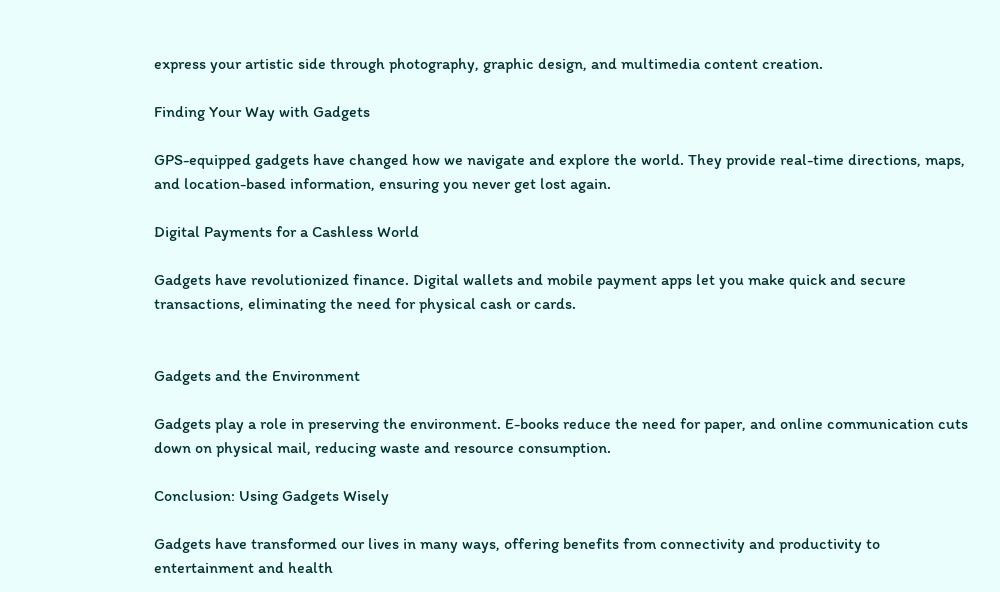express your artistic side through photography, graphic design, and multimedia content creation.

Finding Your Way with Gadgets

GPS-equipped gadgets have changed how we navigate and explore the world. They provide real-time directions, maps, and location-based information, ensuring you never get lost again.

Digital Payments for a Cashless World

Gadgets have revolutionized finance. Digital wallets and mobile payment apps let you make quick and secure transactions, eliminating the need for physical cash or cards.


Gadgets and the Environment

Gadgets play a role in preserving the environment. E-books reduce the need for paper, and online communication cuts down on physical mail, reducing waste and resource consumption.

Conclusion: Using Gadgets Wisely

Gadgets have transformed our lives in many ways, offering benefits from connectivity and productivity to entertainment and health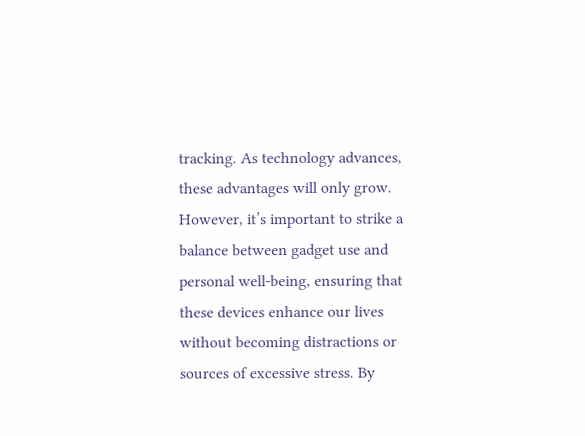tracking. As technology advances, these advantages will only grow. However, it’s important to strike a balance between gadget use and personal well-being, ensuring that these devices enhance our lives without becoming distractions or sources of excessive stress. By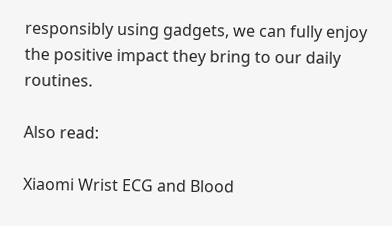responsibly using gadgets, we can fully enjoy the positive impact they bring to our daily routines.

Also read:

Xiaomi Wrist ECG and Blood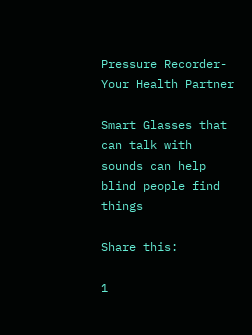Pressure Recorder- Your Health Partner

Smart Glasses that can talk with sounds can help blind people find things

Share this:

1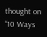thought on “10 Ways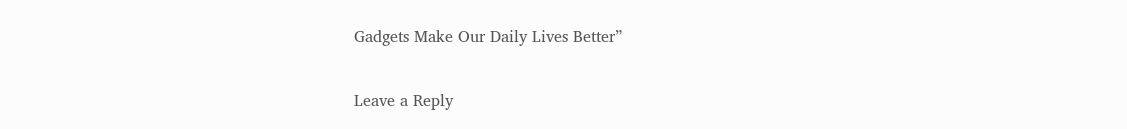Gadgets Make Our Daily Lives Better”

Leave a Reply